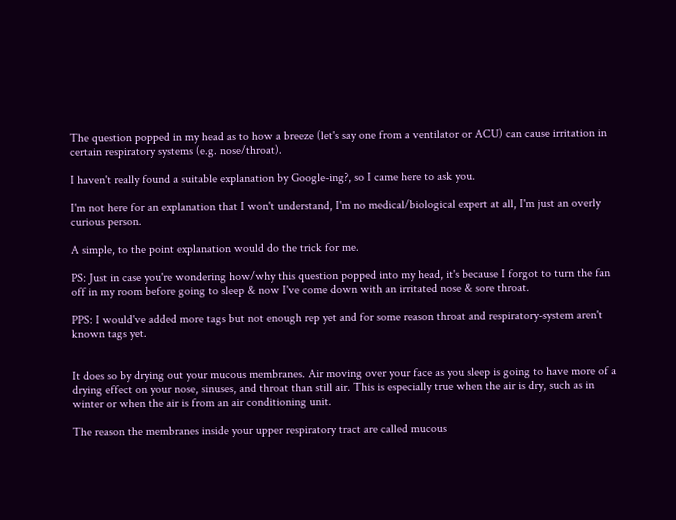The question popped in my head as to how a breeze (let's say one from a ventilator or ACU) can cause irritation in certain respiratory systems (e.g. nose/throat).

I haven't really found a suitable explanation by Google-ing?, so I came here to ask you.

I'm not here for an explanation that I won't understand, I'm no medical/biological expert at all, I'm just an overly curious person.

A simple, to the point explanation would do the trick for me.

PS: Just in case you're wondering how/why this question popped into my head, it's because I forgot to turn the fan off in my room before going to sleep & now I've come down with an irritated nose & sore throat.

PPS: I would've added more tags but not enough rep yet and for some reason throat and respiratory-system aren't known tags yet.


It does so by drying out your mucous membranes. Air moving over your face as you sleep is going to have more of a drying effect on your nose, sinuses, and throat than still air. This is especially true when the air is dry, such as in winter or when the air is from an air conditioning unit.

The reason the membranes inside your upper respiratory tract are called mucous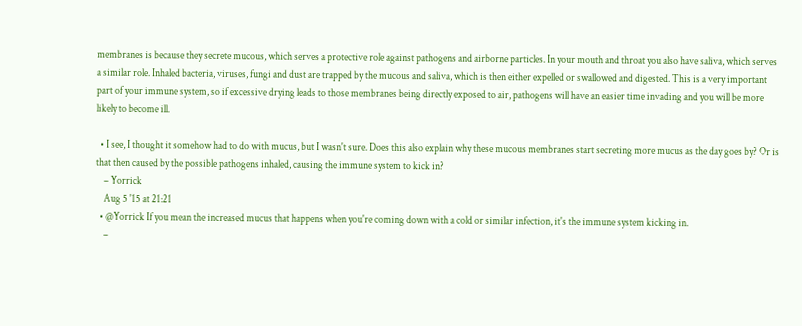membranes is because they secrete mucous, which serves a protective role against pathogens and airborne particles. In your mouth and throat you also have saliva, which serves a similar role. Inhaled bacteria, viruses, fungi and dust are trapped by the mucous and saliva, which is then either expelled or swallowed and digested. This is a very important part of your immune system, so if excessive drying leads to those membranes being directly exposed to air, pathogens will have an easier time invading and you will be more likely to become ill.

  • I see, I thought it somehow had to do with mucus, but I wasn't sure. Does this also explain why these mucous membranes start secreting more mucus as the day goes by? Or is that then caused by the possible pathogens inhaled, causing the immune system to kick in?
    – Yorrick
    Aug 5 '15 at 21:21
  • @Yorrick If you mean the increased mucus that happens when you're coming down with a cold or similar infection, it's the immune system kicking in.
    –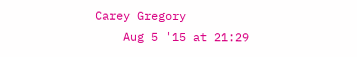Carey Gregory
    Aug 5 '15 at 21:29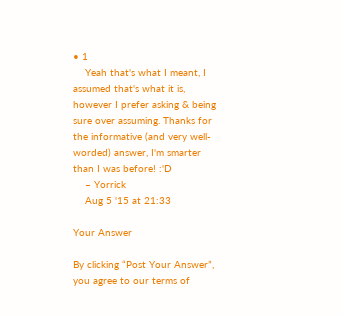• 1
    Yeah that's what I meant, I assumed that's what it is, however I prefer asking & being sure over assuming. Thanks for the informative (and very well-worded) answer, I'm smarter than I was before! :'D
    – Yorrick
    Aug 5 '15 at 21:33

Your Answer

By clicking “Post Your Answer”, you agree to our terms of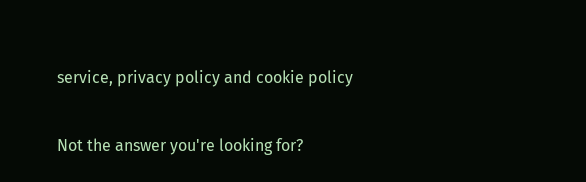service, privacy policy and cookie policy

Not the answer you're looking for?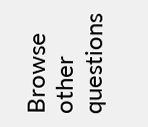Browse other questions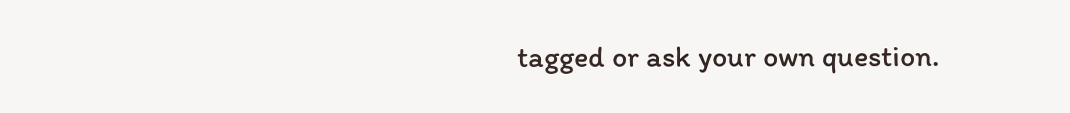tagged or ask your own question.